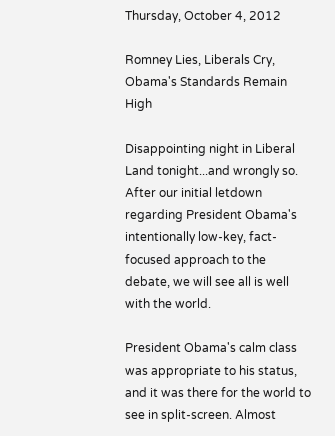Thursday, October 4, 2012

Romney Lies, Liberals Cry, Obama's Standards Remain High

Disappointing night in Liberal Land tonight...and wrongly so. After our initial letdown regarding President Obama's intentionally low-key, fact-focused approach to the debate, we will see all is well with the world.

President Obama's calm class was appropriate to his status, and it was there for the world to see in split-screen. Almost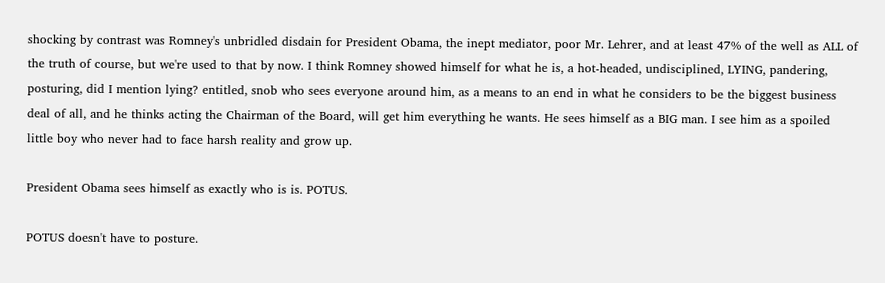shocking by contrast was Romney's unbridled disdain for President Obama, the inept mediator, poor Mr. Lehrer, and at least 47% of the well as ALL of the truth of course, but we're used to that by now. I think Romney showed himself for what he is, a hot-headed, undisciplined, LYING, pandering, posturing, did I mention lying? entitled, snob who sees everyone around him, as a means to an end in what he considers to be the biggest business deal of all, and he thinks acting the Chairman of the Board, will get him everything he wants. He sees himself as a BIG man. I see him as a spoiled little boy who never had to face harsh reality and grow up.

President Obama sees himself as exactly who is is. POTUS.

POTUS doesn't have to posture.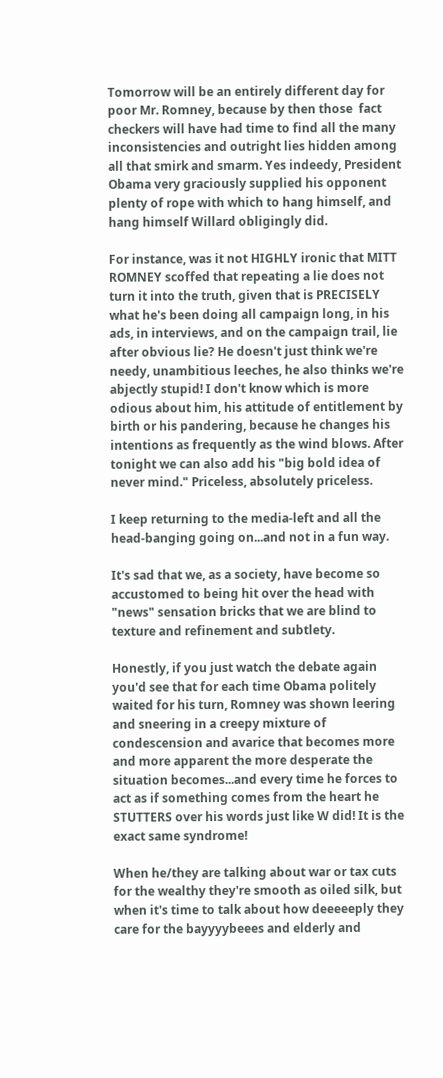Tomorrow will be an entirely different day for poor Mr. Romney, because by then those  fact checkers will have had time to find all the many inconsistencies and outright lies hidden among all that smirk and smarm. Yes indeedy, President Obama very graciously supplied his opponent plenty of rope with which to hang himself, and hang himself Willard obligingly did.

For instance, was it not HIGHLY ironic that MITT ROMNEY scoffed that repeating a lie does not turn it into the truth, given that is PRECISELY what he's been doing all campaign long, in his ads, in interviews, and on the campaign trail, lie after obvious lie? He doesn't just think we're needy, unambitious leeches, he also thinks we're abjectly stupid! I don't know which is more odious about him, his attitude of entitlement by birth or his pandering, because he changes his intentions as frequently as the wind blows. After tonight we can also add his "big bold idea of never mind." Priceless, absolutely priceless.

I keep returning to the media-left and all the head-banging going on...and not in a fun way.

It's sad that we, as a society, have become so accustomed to being hit over the head with  "news" sensation bricks that we are blind to texture and refinement and subtlety.

Honestly, if you just watch the debate again you'd see that for each time Obama politely waited for his turn, Romney was shown leering and sneering in a creepy mixture of condescension and avarice that becomes more and more apparent the more desperate the situation becomes...and every time he forces to act as if something comes from the heart he STUTTERS over his words just like W did! It is the exact same syndrome!

When he/they are talking about war or tax cuts for the wealthy they're smooth as oiled silk, but when it's time to talk about how deeeeeply they care for the bayyyybeees and elderly and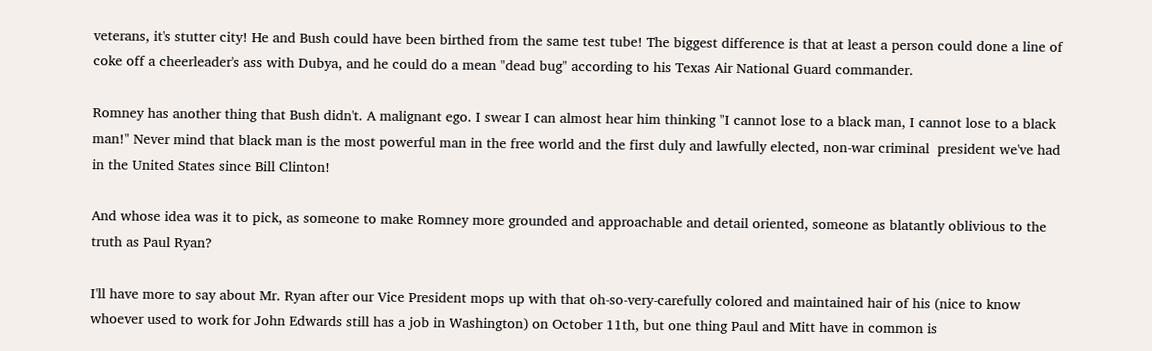veterans, it's stutter city! He and Bush could have been birthed from the same test tube! The biggest difference is that at least a person could done a line of coke off a cheerleader's ass with Dubya, and he could do a mean "dead bug" according to his Texas Air National Guard commander.

Romney has another thing that Bush didn't. A malignant ego. I swear I can almost hear him thinking "I cannot lose to a black man, I cannot lose to a black man!" Never mind that black man is the most powerful man in the free world and the first duly and lawfully elected, non-war criminal  president we've had in the United States since Bill Clinton!

And whose idea was it to pick, as someone to make Romney more grounded and approachable and detail oriented, someone as blatantly oblivious to the truth as Paul Ryan?

I'll have more to say about Mr. Ryan after our Vice President mops up with that oh-so-very-carefully colored and maintained hair of his (nice to know whoever used to work for John Edwards still has a job in Washington) on October 11th, but one thing Paul and Mitt have in common is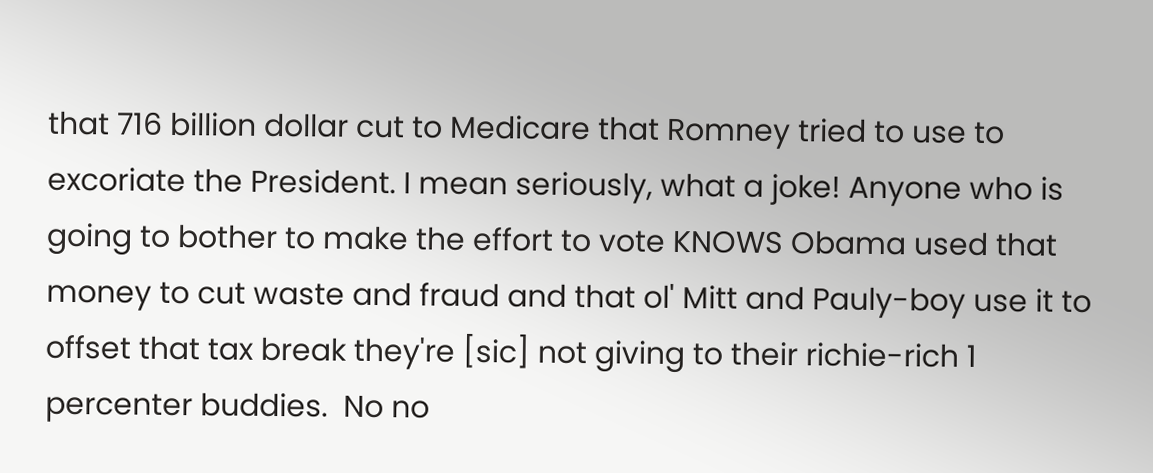that 716 billion dollar cut to Medicare that Romney tried to use to excoriate the President. I mean seriously, what a joke! Anyone who is going to bother to make the effort to vote KNOWS Obama used that money to cut waste and fraud and that ol' Mitt and Pauly-boy use it to offset that tax break they're [sic] not giving to their richie-rich 1 percenter buddies.  No no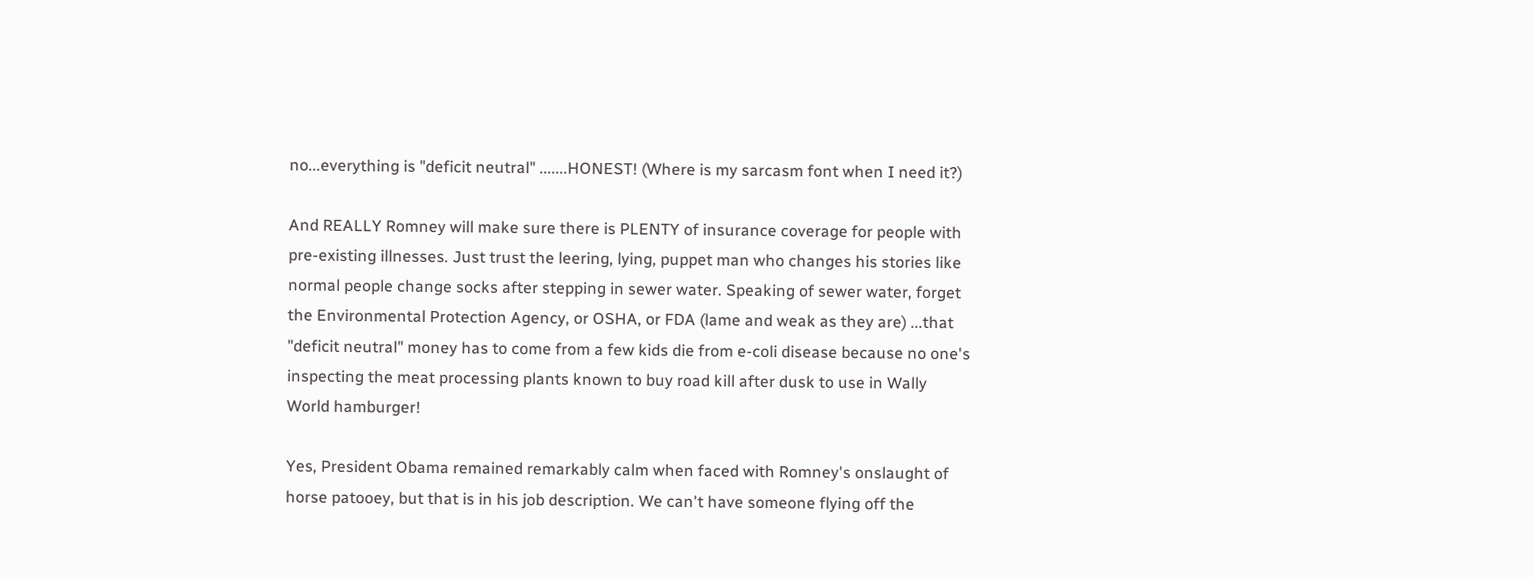no...everything is "deficit neutral" .......HONEST! (Where is my sarcasm font when I need it?)

And REALLY Romney will make sure there is PLENTY of insurance coverage for people with pre-existing illnesses. Just trust the leering, lying, puppet man who changes his stories like normal people change socks after stepping in sewer water. Speaking of sewer water, forget the Environmental Protection Agency, or OSHA, or FDA (lame and weak as they are) ...that "deficit neutral" money has to come from a few kids die from e-coli disease because no one's inspecting the meat processing plants known to buy road kill after dusk to use in Wally World hamburger!

Yes, President Obama remained remarkably calm when faced with Romney's onslaught of horse patooey, but that is in his job description. We can't have someone flying off the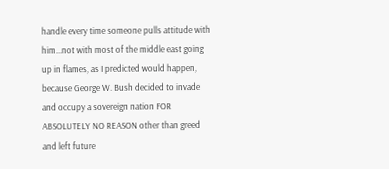handle every time someone pulls attitude with him...not with most of the middle east going up in flames, as I predicted would happen, because George W. Bush decided to invade and occupy a sovereign nation FOR ABSOLUTELY NO REASON other than greed and left future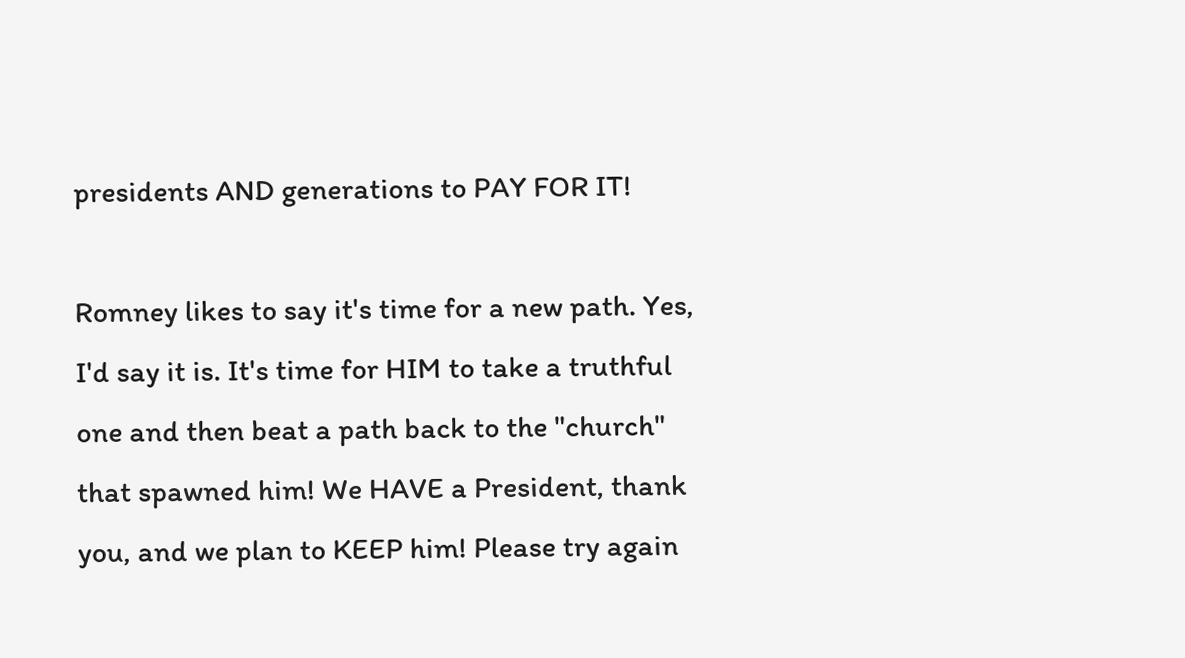presidents AND generations to PAY FOR IT!

Romney likes to say it's time for a new path. Yes, I'd say it is. It's time for HIM to take a truthful one and then beat a path back to the "church" that spawned him! We HAVE a President, thank you, and we plan to KEEP him! Please try again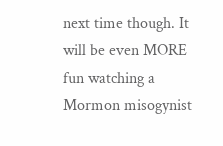next time though. It will be even MORE fun watching a Mormon misogynist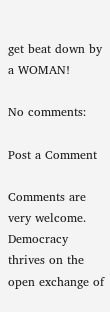get beat down by a WOMAN!

No comments:

Post a Comment

Comments are very welcome. Democracy thrives on the open exchange of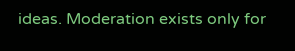ideas. Moderation exists only for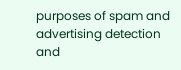purposes of spam and advertising detection and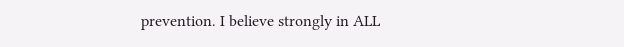prevention. I believe strongly in ALL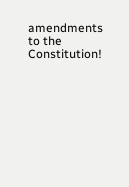amendments to the Constitution!